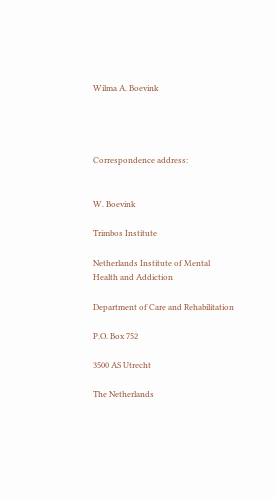Wilma A. Boevink




Correspondence address:


W. Boevink

Trimbos Institute

Netherlands Institute of Mental Health and Addiction

Department of Care and Rehabilitation

P.O. Box 752

3500 AS Utrecht

The Netherlands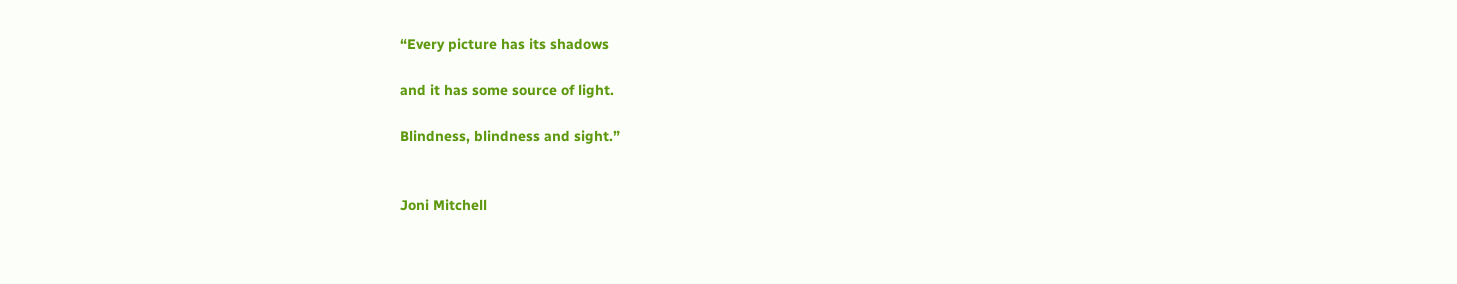“Every picture has its shadows

and it has some source of light.

Blindness, blindness and sight.”


Joni Mitchell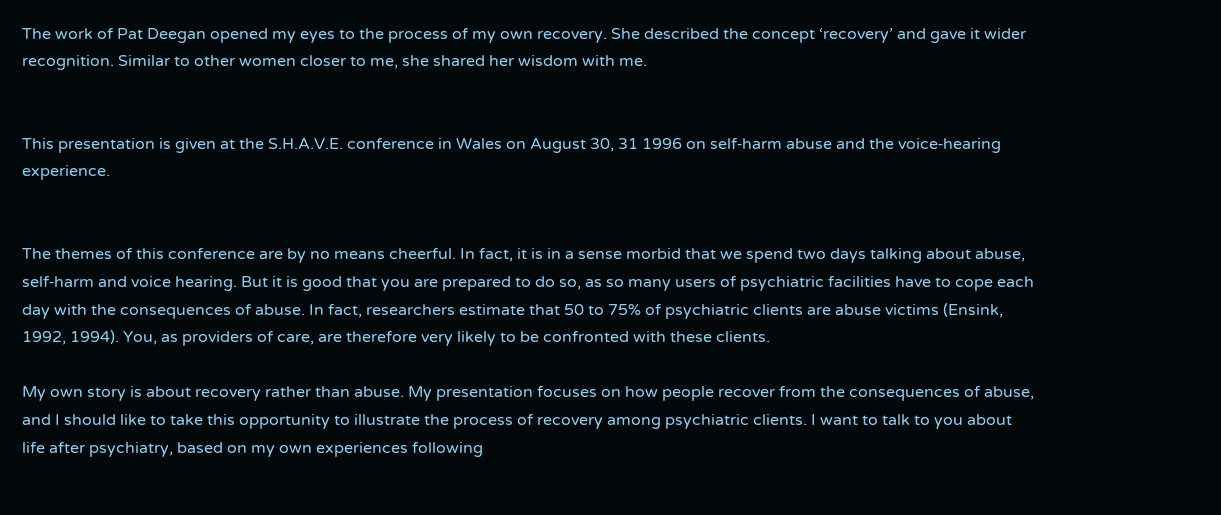The work of Pat Deegan opened my eyes to the process of my own recovery. She described the concept ‘recovery’ and gave it wider recognition. Similar to other women closer to me, she shared her wisdom with me.


This presentation is given at the S.H.A.V.E. conference in Wales on August 30, 31 1996 on self‑harm abuse and the voice‑hearing experience.


The themes of this conference are by no means cheerful. In fact, it is in a sense morbid that we spend two days talking about abuse, self‑harm and voice hearing. But it is good that you are prepared to do so, as so many users of psychiatric facilities have to cope each day with the consequences of abuse. In fact, researchers estimate that 50 to 75% of psychiatric clients are abuse victims (Ensink, 1992, 1994). You, as providers of care, are therefore very likely to be confronted with these clients.

My own story is about recovery rather than abuse. My presentation focuses on how people recover from the consequences of abuse, and I should like to take this opportunity to illustrate the process of recovery among psychiatric clients. I want to talk to you about life after psychiatry, based on my own experiences following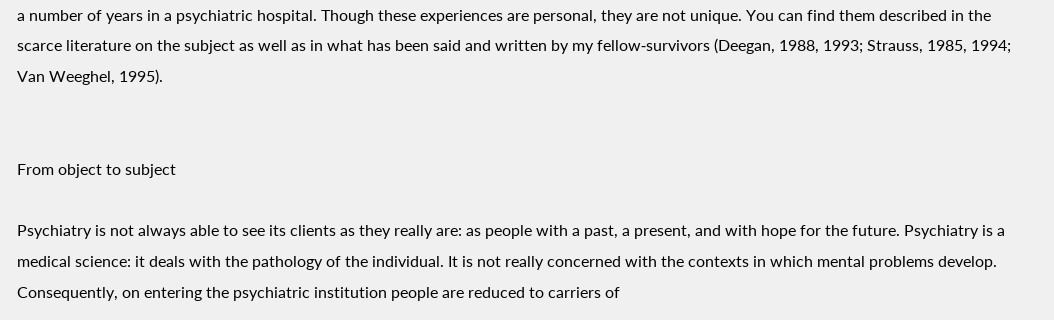a number of years in a psychiatric hospital. Though these experiences are personal, they are not unique. You can find them described in the scarce literature on the subject as well as in what has been said and written by my fellow‑survivors (Deegan, 1988, 1993; Strauss, 1985, 1994; Van Weeghel, 1995).


From object to subject

Psychiatry is not always able to see its clients as they really are: as people with a past, a present, and with hope for the future. Psychiatry is a medical science: it deals with the pathology of the individual. It is not really concerned with the contexts in which mental problems develop. Consequently, on entering the psychiatric institution people are reduced to carriers of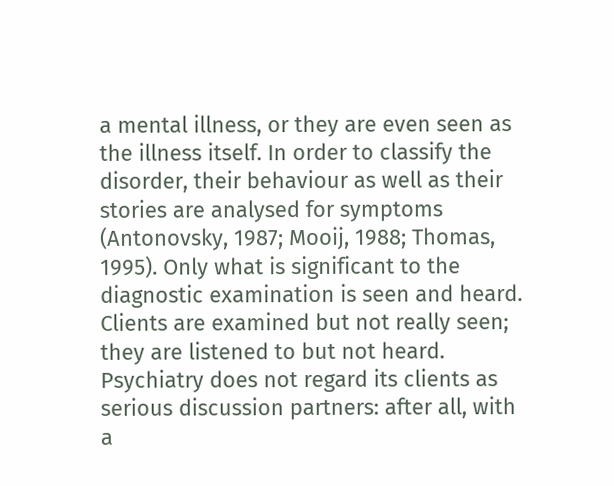a mental illness, or they are even seen as the illness itself. In order to classify the disorder, their behaviour as well as their stories are analysed for symptoms (Antonovsky, 1987; Mooij, 1988; Thomas, 1995). Only what is significant to the diagnostic examination is seen and heard. Clients are examined but not really seen; they are listened to but not heard. Psychiatry does not regard its clients as serious discussion partners: after all, with a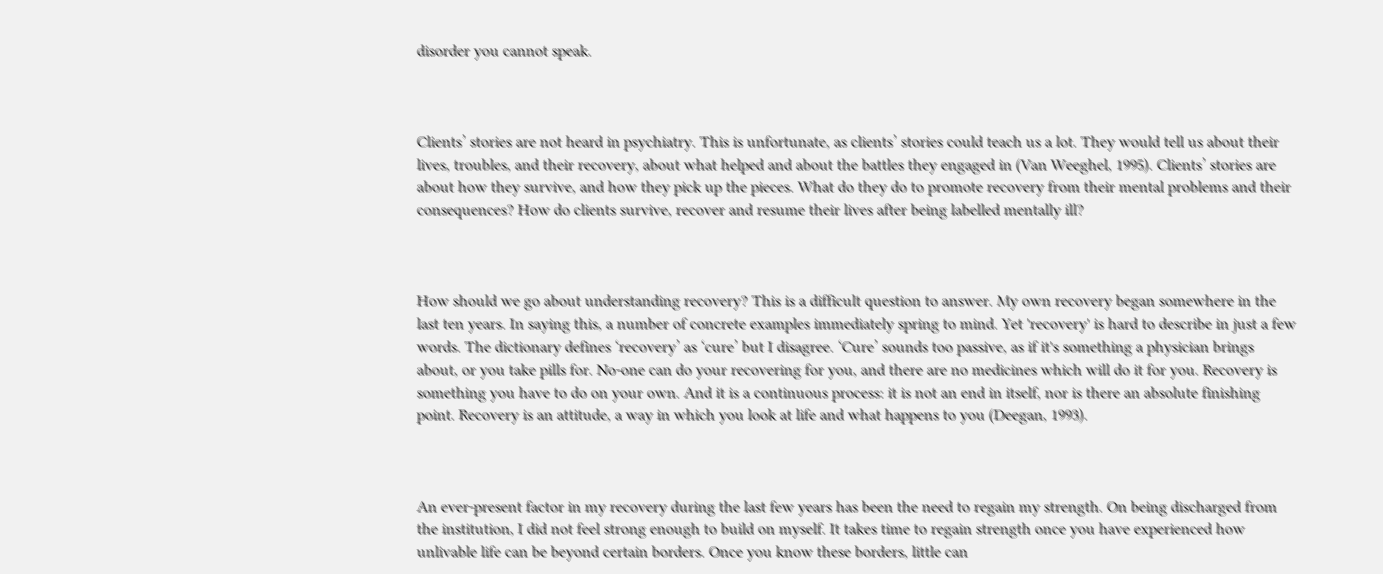disorder you cannot speak.



Clients’ stories are not heard in psychiatry. This is unfortunate, as clients’ stories could teach us a lot. They would tell us about their lives, troubles, and their recovery, about what helped and about the battles they engaged in (Van Weeghel, 1995). Clients’ stories are about how they survive, and how they pick up the pieces. What do they do to promote recovery from their mental problems and their consequences? How do clients survive, recover and resume their lives after being labelled mentally ill?



How should we go about understanding recovery? This is a difficult question to answer. My own recovery began somewhere in the last ten years. In saying this, a number of concrete examples immediately spring to mind. Yet 'recovery' is hard to describe in just a few words. The dictionary defines ‘recovery’ as ‘cure’ but I disagree. ‘Cure’ sounds too passive, as if it's something a physician brings about, or you take pills for. No‑one can do your recovering for you, and there are no medicines which will do it for you. Recovery is something you have to do on your own. And it is a continuous process: it is not an end in itself, nor is there an absolute finishing point. Recovery is an attitude, a way in which you look at life and what happens to you (Deegan, 1993).



An ever‑present factor in my recovery during the last few years has been the need to regain my strength. On being discharged from the institution, I did not feel strong enough to build on myself. It takes time to regain strength once you have experienced how unlivable life can be beyond certain borders. Once you know these borders, little can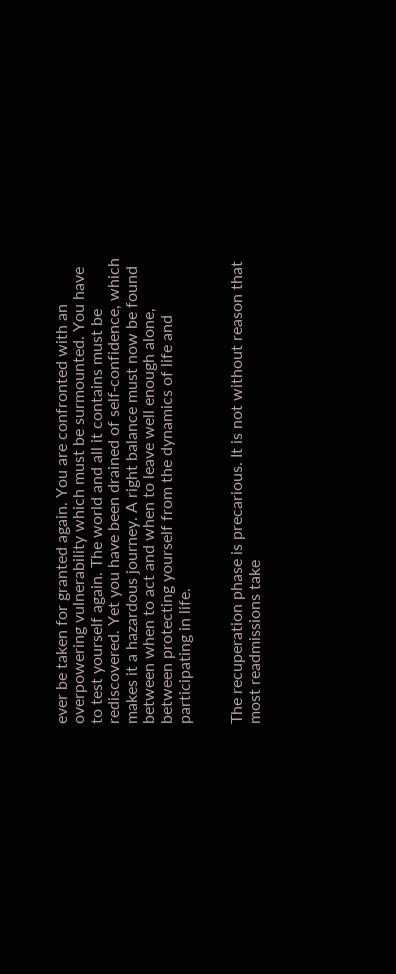ever be taken for granted again. You are confronted with an overpowering vulnerability which must be surmounted. You have to test yourself again. The world and all it contains must be rediscovered. Yet you have been drained of self‑confidence, which makes it a hazardous journey. A right balance must now be found between when to act and when to leave well enough alone, between protecting yourself from the dynamics of life and participating in life.


The recuperation phase is precarious. It is not without reason that most readmissions take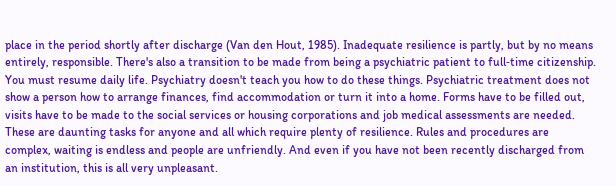place in the period shortly after discharge (Van den Hout, 1985). Inadequate resilience is partly, but by no means entirely, responsible. There's also a transition to be made from being a psychiatric patient to full‑time citizenship. You must resume daily life. Psychiatry doesn't teach you how to do these things. Psychiatric treatment does not show a person how to arrange finances, find accommodation or turn it into a home. Forms have to be filled out, visits have to be made to the social services or housing corporations and job medical assessments are needed. These are daunting tasks for anyone and all which require plenty of resilience. Rules and procedures are complex, waiting is endless and people are unfriendly. And even if you have not been recently discharged from an institution, this is all very unpleasant.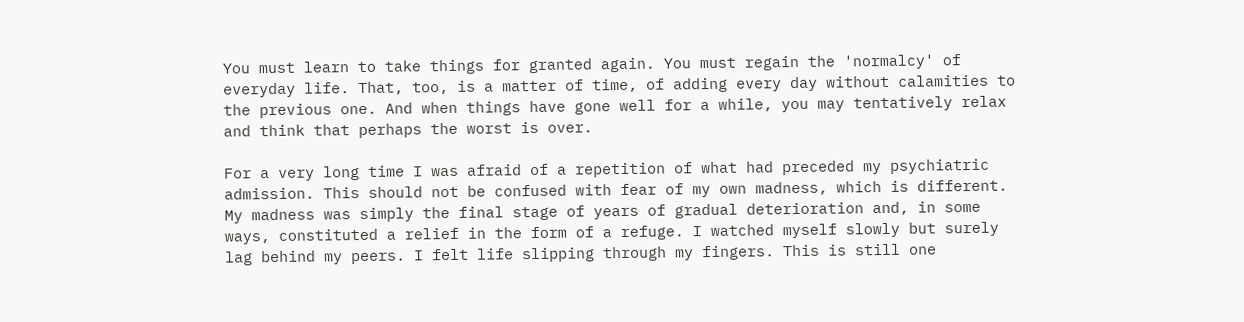You must learn to take things for granted again. You must regain the 'normalcy' of everyday life. That, too, is a matter of time, of adding every day without calamities to the previous one. And when things have gone well for a while, you may tentatively relax and think that perhaps the worst is over.

For a very long time I was afraid of a repetition of what had preceded my psychiatric admission. This should not be confused with fear of my own madness, which is different. My madness was simply the final stage of years of gradual deterioration and, in some ways, constituted a relief in the form of a refuge. I watched myself slowly but surely lag behind my peers. I felt life slipping through my fingers. This is still one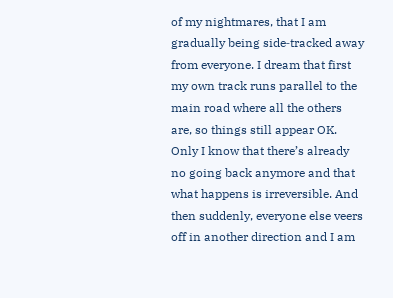of my nightmares, that I am gradually being side‑tracked away from everyone. I dream that first my own track runs parallel to the main road where all the others are, so things still appear OK. Only I know that there’s already no going back anymore and that what happens is irreversible. And then suddenly, everyone else veers off in another direction and I am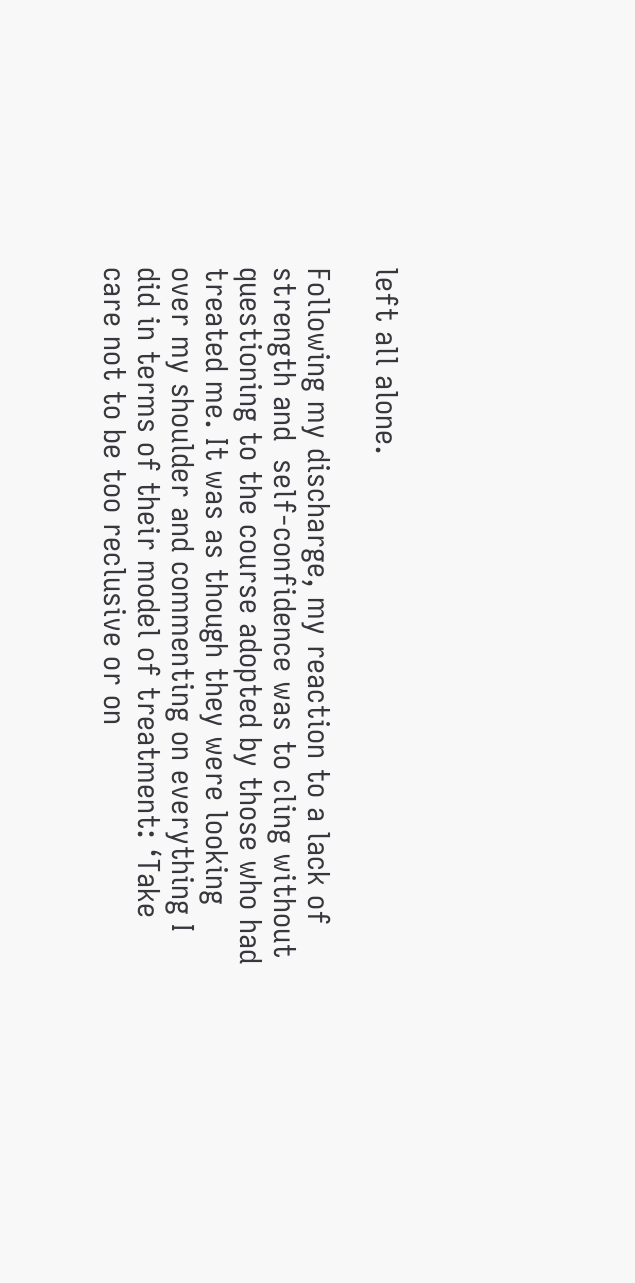left all alone.

Following my discharge, my reaction to a lack of strength and  self‑confidence was to cling without questioning to the course adopted by those who had treated me. It was as though they were looking over my shoulder and commenting on everything I did in terms of their model of treatment: ‘Take care not to be too reclusive or on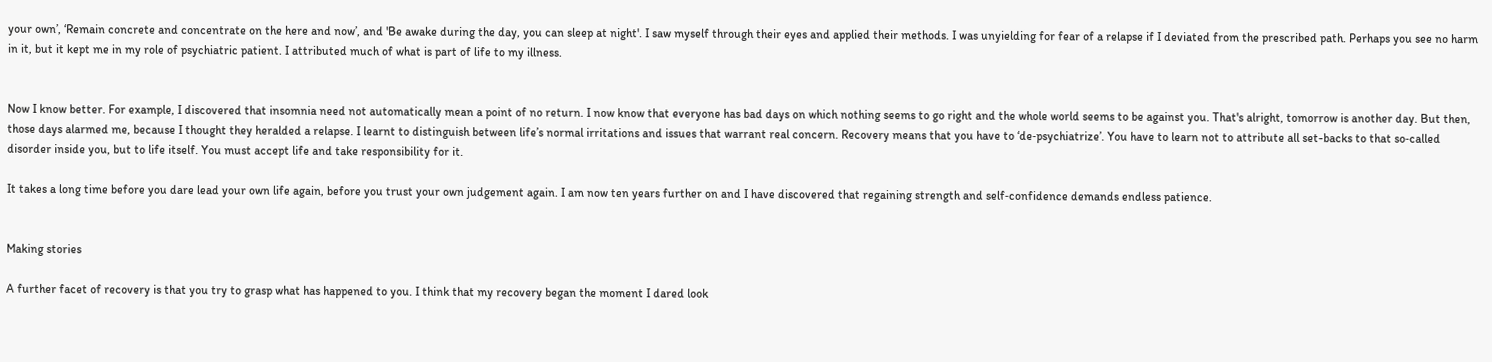your own’, ‘Remain concrete and concentrate on the here and now’, and 'Be awake during the day, you can sleep at night'. I saw myself through their eyes and applied their methods. I was unyielding for fear of a relapse if I deviated from the prescribed path. Perhaps you see no harm in it, but it kept me in my role of psychiatric patient. I attributed much of what is part of life to my illness.


Now I know better. For example, I discovered that insomnia need not automatically mean a point of no return. I now know that everyone has bad days on which nothing seems to go right and the whole world seems to be against you. That's alright, tomorrow is another day. But then, those days alarmed me, because I thought they heralded a relapse. I learnt to distinguish between life’s normal irritations and issues that warrant real concern. Recovery means that you have to ‘de‑psychiatrize’. You have to learn not to attribute all set-backs to that so‑called disorder inside you, but to life itself. You must accept life and take responsibility for it.

It takes a long time before you dare lead your own life again, before you trust your own judgement again. I am now ten years further on and I have discovered that regaining strength and self‑confidence demands endless patience.


Making stories

A further facet of recovery is that you try to grasp what has happened to you. I think that my recovery began the moment I dared look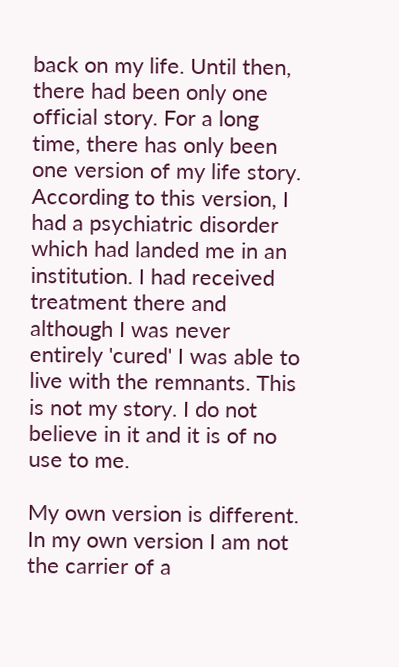back on my life. Until then, there had been only one official story. For a long time, there has only been one version of my life story. According to this version, I had a psychiatric disorder which had landed me in an institution. I had received treatment there and although I was never entirely 'cured' I was able to live with the remnants. This is not my story. I do not believe in it and it is of no use to me.

My own version is different. In my own version I am not the carrier of a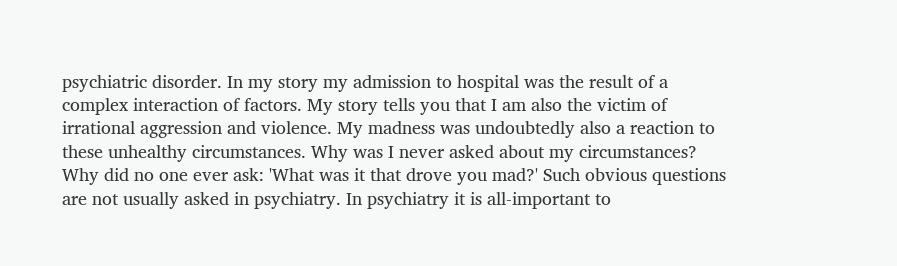psychiatric disorder. In my story my admission to hospital was the result of a complex interaction of factors. My story tells you that I am also the victim of irrational aggression and violence. My madness was undoubtedly also a reaction to these unhealthy circumstances. Why was I never asked about my circumstances? Why did no one ever ask: 'What was it that drove you mad?' Such obvious questions are not usually asked in psychiatry. In psychiatry it is all‑important to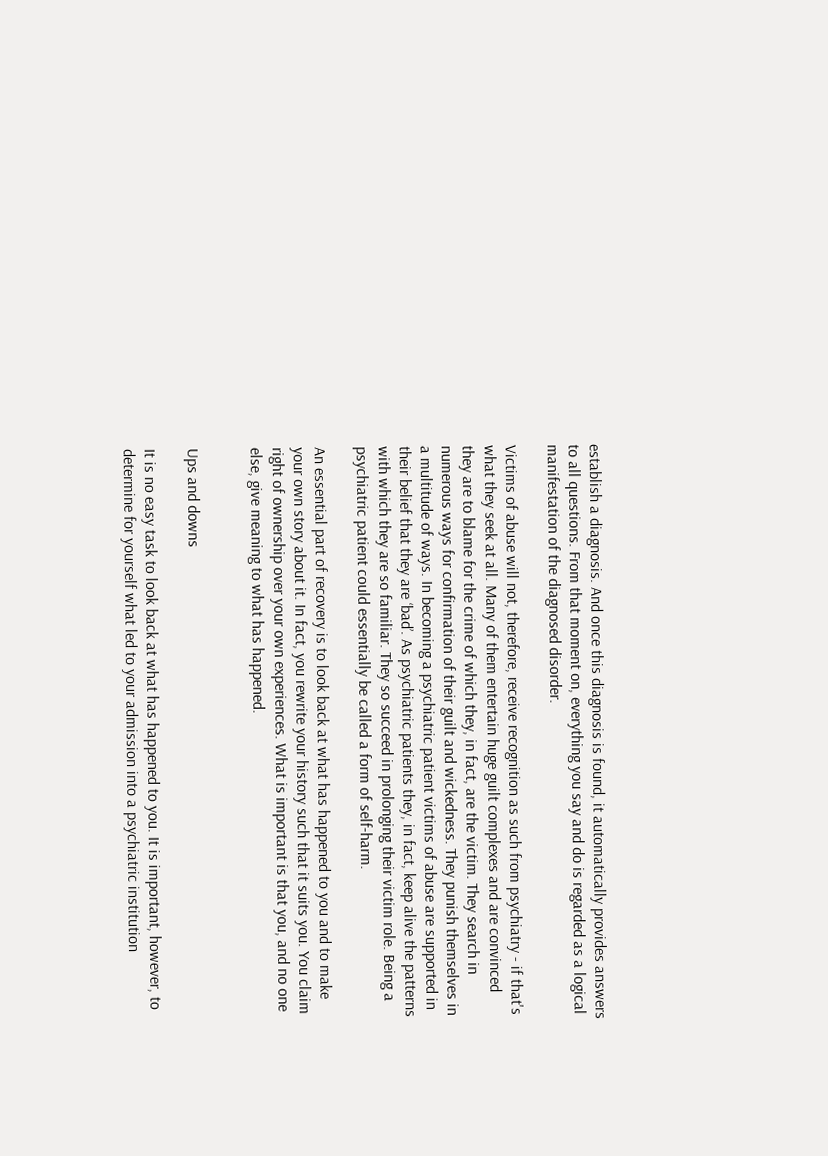establish a diagnosis. And once this diagnosis is found, it automatically provides answers to all questions. From that moment on, everything you say and do is regarded as a logical manifestation of the diagnosed disorder.

Victims of abuse will not, therefore, receive recognition as such from psychiatry ‑ if that's what they seek at all. Many of them entertain huge guilt complexes and are convinced they are to blame for the crime of which they, in fact, are the victim. They search in numerous ways for confirmation of their guilt and wickedness. They punish themselves in a multitude of ways. In becoming a psychiatric patient victims of abuse are supported in their belief that they are ‘bad’. As psychiatric patients they, in fact, keep alive the patterns with which they are so familiar. They so succeed in prolonging their victim role. Being a psychiatric patient could essentially be called a form of self‑harm.

An essential part of recovery is to look back at what has happened to you and to make your own story about it. In fact, you rewrite your history such that it suits you. You claim right of ownership over your own experiences. What is important is that you, and no one else, give meaning to what has happened.


Ups and downs

It is no easy task to look back at what has happened to you. It is important, however, to determine for yourself what led to your admission into a psychiatric institution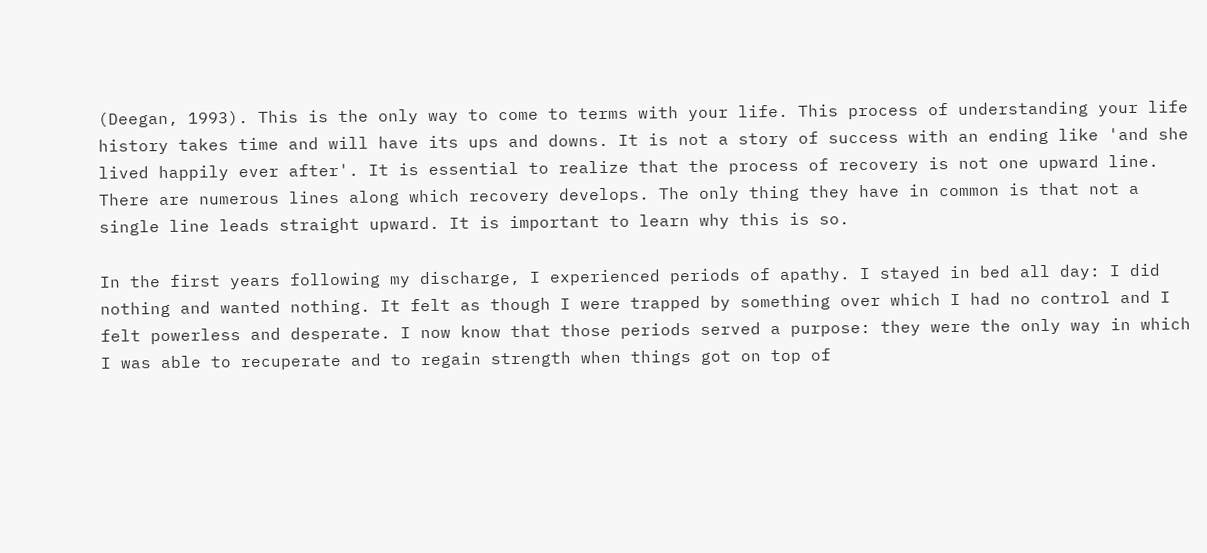(Deegan, 1993). This is the only way to come to terms with your life. This process of understanding your life history takes time and will have its ups and downs. It is not a story of success with an ending like 'and she lived happily ever after'. It is essential to realize that the process of recovery is not one upward line. There are numerous lines along which recovery develops. The only thing they have in common is that not a single line leads straight upward. It is important to learn why this is so.

In the first years following my discharge, I experienced periods of apathy. I stayed in bed all day: I did nothing and wanted nothing. It felt as though I were trapped by something over which I had no control and I felt powerless and desperate. I now know that those periods served a purpose: they were the only way in which I was able to recuperate and to regain strength when things got on top of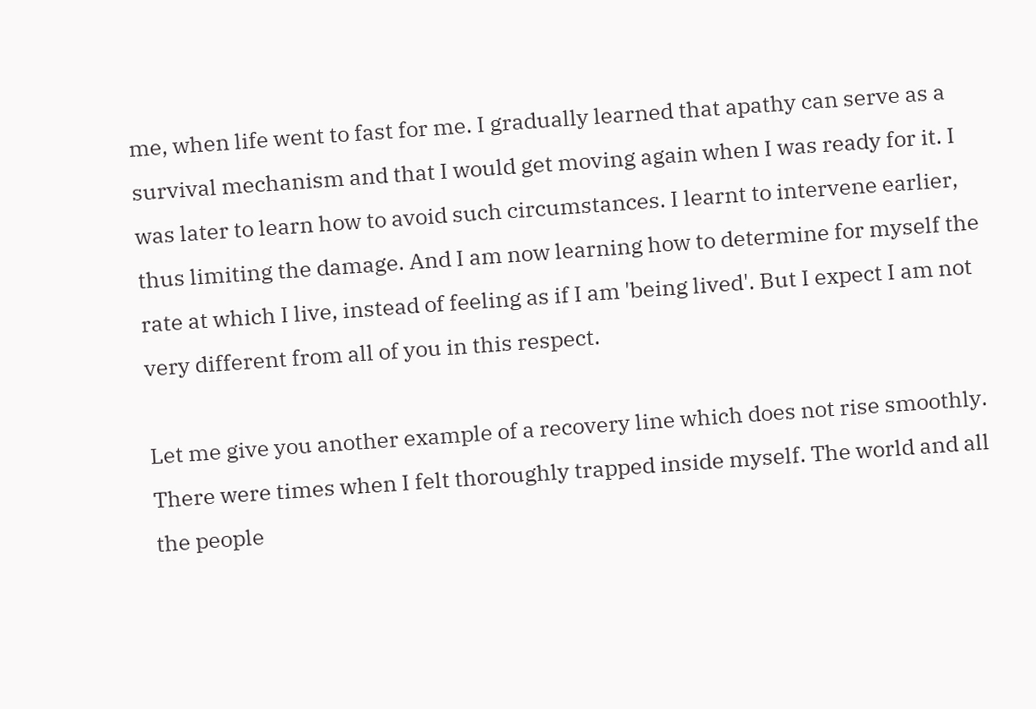me, when life went to fast for me. I gradually learned that apathy can serve as a survival mechanism and that I would get moving again when I was ready for it. I was later to learn how to avoid such circumstances. I learnt to intervene earlier, thus limiting the damage. And I am now learning how to determine for myself the rate at which I live, instead of feeling as if I am 'being lived'. But I expect I am not very different from all of you in this respect.

Let me give you another example of a recovery line which does not rise smoothly. There were times when I felt thoroughly trapped inside myself. The world and all the people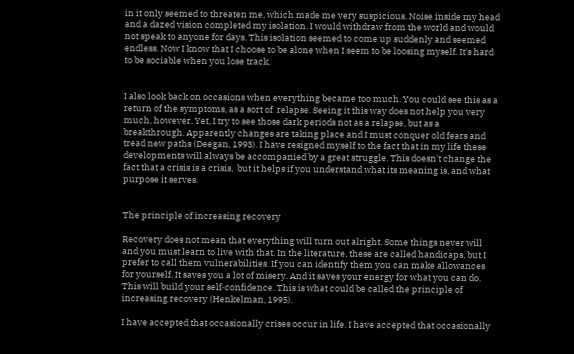in it only seemed to threaten me, which made me very suspicious. Noise inside my head and a dazed vision completed my isolation. I would withdraw from the world and would not speak to anyone for days. This isolation seemed to come up suddenly and seemed endless. Now I know that I choose to be alone when I seem to be loosing myself. It's hard to be sociable when you lose track.


I also look back on occasions when everything became too much. You could see this as a return of the symptoms, as a sort of  relapse. Seeing it this way does not help you very much, however. Yet, I try to see those dark periods not as a relapse, but as a breakthrough. Apparently changes are taking place and I must conquer old fears and tread new paths (Deegan, 1993). I have resigned myself to the fact that in my life these developments will always be accompanied by a great struggle. This doesn't change the fact that a crisis is a crisis,  but it helps if you understand what its meaning is, and what purpose it serves.


The principle of increasing recovery

Recovery does not mean that everything will turn out alright. Some things never will and you must learn to live with that. In the literature, these are called handicaps, but I prefer to call them vulnerabilities. If you can identify them you can make allowances for yourself. It saves you a lot of misery. And it saves your energy for what you can do. This will build your self‑confidence. This is what could be called the principle of increasing recovery (Henkelman, 1995).

I have accepted that occasionally crises occur in life. I have accepted that occasionally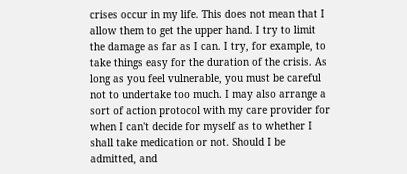crises occur in my life. This does not mean that I allow them to get the upper hand. I try to limit the damage as far as I can. I try, for example, to take things easy for the duration of the crisis. As long as you feel vulnerable, you must be careful not to undertake too much. I may also arrange a sort of action protocol with my care provider for when I can't decide for myself as to whether I shall take medication or not. Should I be admitted, and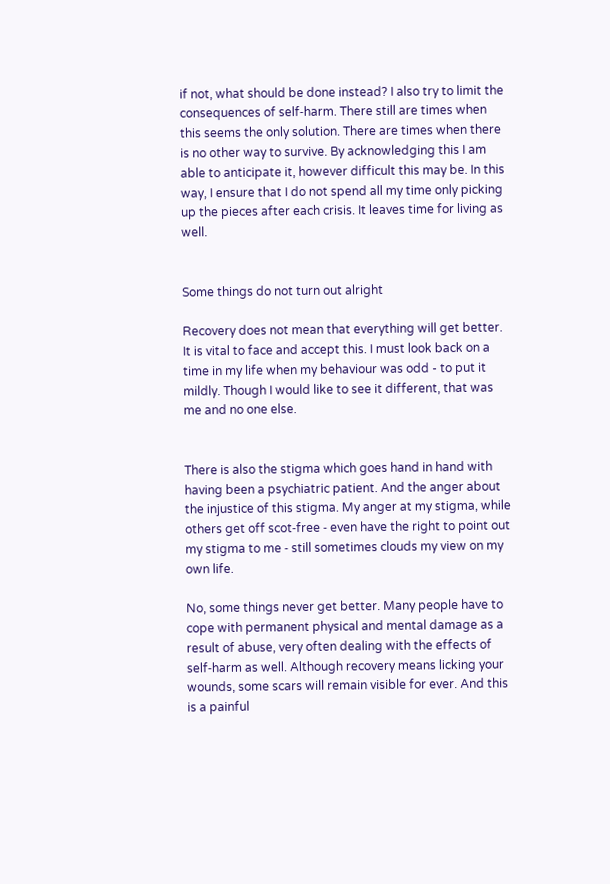if not, what should be done instead? I also try to limit the consequences of self‑harm. There still are times when this seems the only solution. There are times when there is no other way to survive. By acknowledging this I am able to anticipate it, however difficult this may be. In this way, I ensure that I do not spend all my time only picking up the pieces after each crisis. It leaves time for living as well.


Some things do not turn out alright

Recovery does not mean that everything will get better. It is vital to face and accept this. I must look back on a time in my life when my behaviour was odd - to put it mildly. Though I would like to see it different, that was me and no one else.


There is also the stigma which goes hand in hand with having been a psychiatric patient. And the anger about the injustice of this stigma. My anger at my stigma, while others get off scot‑free ‑ even have the right to point out my stigma to me ‑ still sometimes clouds my view on my own life.

No, some things never get better. Many people have to cope with permanent physical and mental damage as a result of abuse, very often dealing with the effects of self‑harm as well. Although recovery means licking your wounds, some scars will remain visible for ever. And this is a painful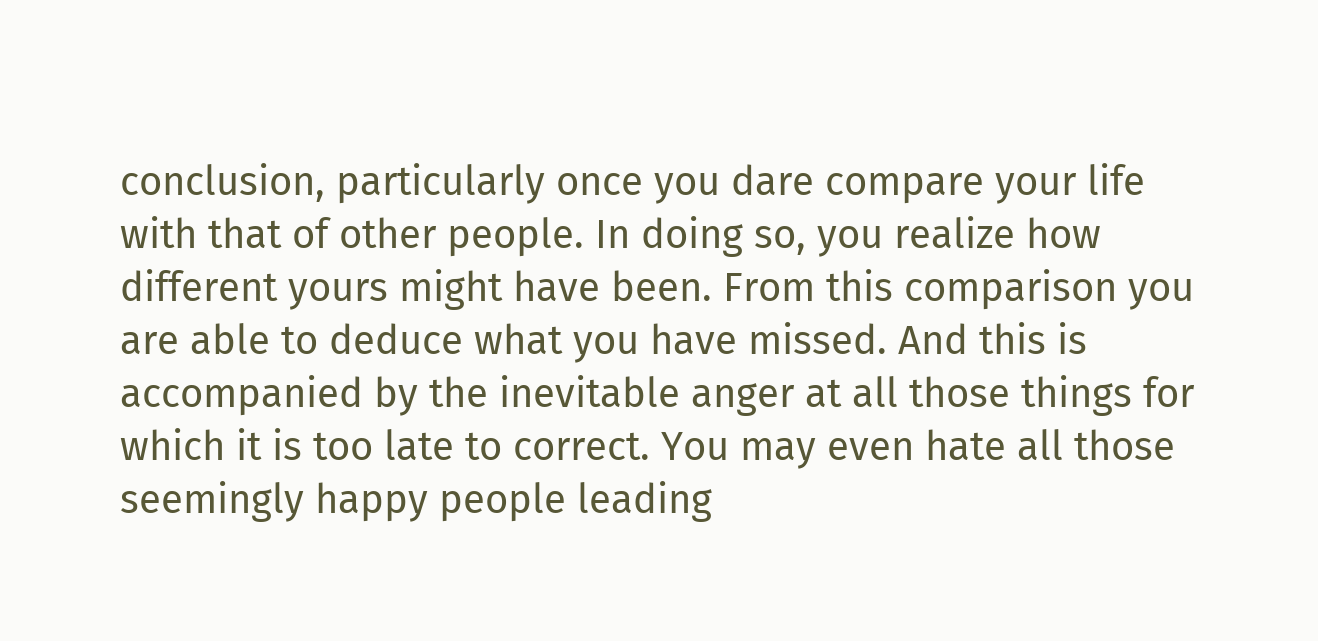conclusion, particularly once you dare compare your life with that of other people. In doing so, you realize how different yours might have been. From this comparison you are able to deduce what you have missed. And this is accompanied by the inevitable anger at all those things for which it is too late to correct. You may even hate all those seemingly happy people leading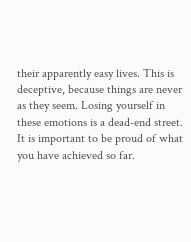their apparently easy lives. This is deceptive, because things are never as they seem. Losing yourself in these emotions is a dead‑end street. It is important to be proud of what you have achieved so far.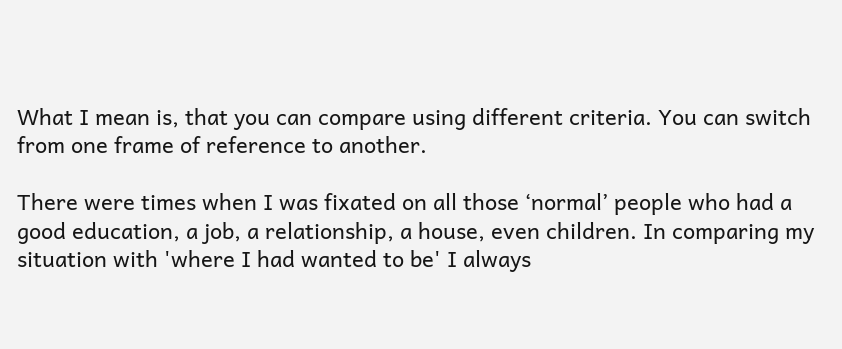What I mean is, that you can compare using different criteria. You can switch from one frame of reference to another.

There were times when I was fixated on all those ‘normal’ people who had a good education, a job, a relationship, a house, even children. In comparing my situation with 'where I had wanted to be' I always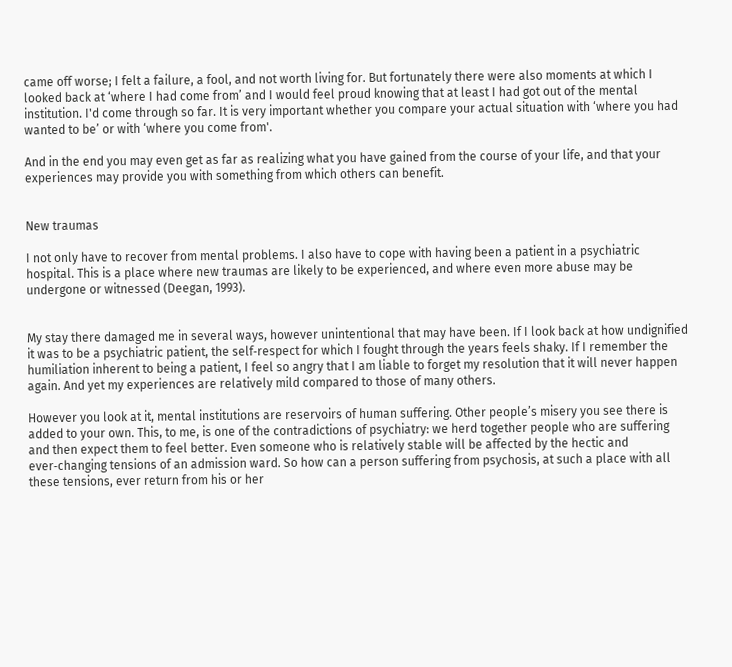came off worse; I felt a failure, a fool, and not worth living for. But fortunately there were also moments at which I looked back at ‘where I had come from’ and I would feel proud knowing that at least I had got out of the mental institution. I'd come through so far. It is very important whether you compare your actual situation with ‘where you had wanted to be’ or with ‘where you come from'.

And in the end you may even get as far as realizing what you have gained from the course of your life, and that your experiences may provide you with something from which others can benefit.


New traumas

I not only have to recover from mental problems. I also have to cope with having been a patient in a psychiatric hospital. This is a place where new traumas are likely to be experienced, and where even more abuse may be undergone or witnessed (Deegan, 1993).


My stay there damaged me in several ways, however unintentional that may have been. If I look back at how undignified it was to be a psychiatric patient, the self‑respect for which I fought through the years feels shaky. If I remember the humiliation inherent to being a patient, I feel so angry that I am liable to forget my resolution that it will never happen again. And yet my experiences are relatively mild compared to those of many others.

However you look at it, mental institutions are reservoirs of human suffering. Other people’s misery you see there is added to your own. This, to me, is one of the contradictions of psychiatry: we herd together people who are suffering and then expect them to feel better. Even someone who is relatively stable will be affected by the hectic and ever‑changing tensions of an admission ward. So how can a person suffering from psychosis, at such a place with all these tensions, ever return from his or her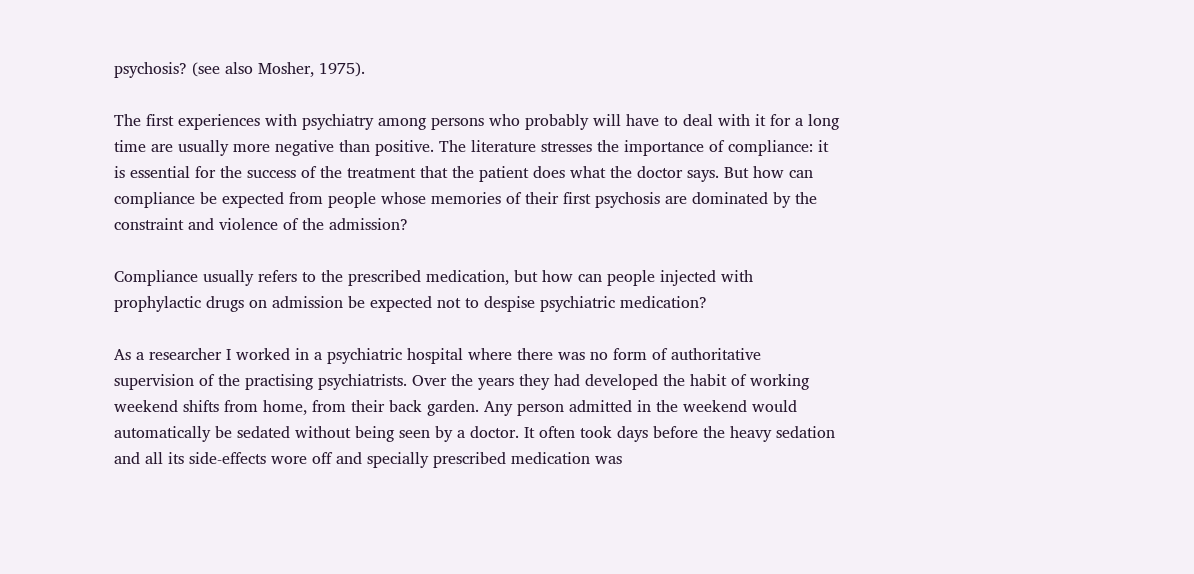psychosis? (see also Mosher, 1975).

The first experiences with psychiatry among persons who probably will have to deal with it for a long time are usually more negative than positive. The literature stresses the importance of compliance: it is essential for the success of the treatment that the patient does what the doctor says. But how can compliance be expected from people whose memories of their first psychosis are dominated by the constraint and violence of the admission?

Compliance usually refers to the prescribed medication, but how can people injected with prophylactic drugs on admission be expected not to despise psychiatric medication?

As a researcher I worked in a psychiatric hospital where there was no form of authoritative supervision of the practising psychiatrists. Over the years they had developed the habit of working weekend shifts from home, from their back garden. Any person admitted in the weekend would automatically be sedated without being seen by a doctor. It often took days before the heavy sedation and all its side‑effects wore off and specially prescribed medication was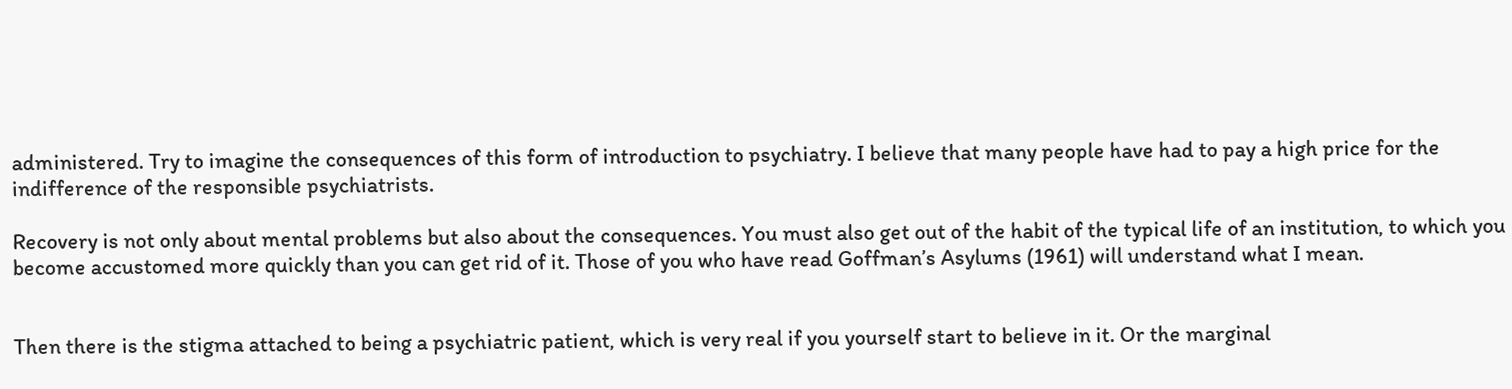administered. Try to imagine the consequences of this form of introduction to psychiatry. I believe that many people have had to pay a high price for the indifference of the responsible psychiatrists.

Recovery is not only about mental problems but also about the consequences. You must also get out of the habit of the typical life of an institution, to which you become accustomed more quickly than you can get rid of it. Those of you who have read Goffman’s Asylums (1961) will understand what I mean.


Then there is the stigma attached to being a psychiatric patient, which is very real if you yourself start to believe in it. Or the marginal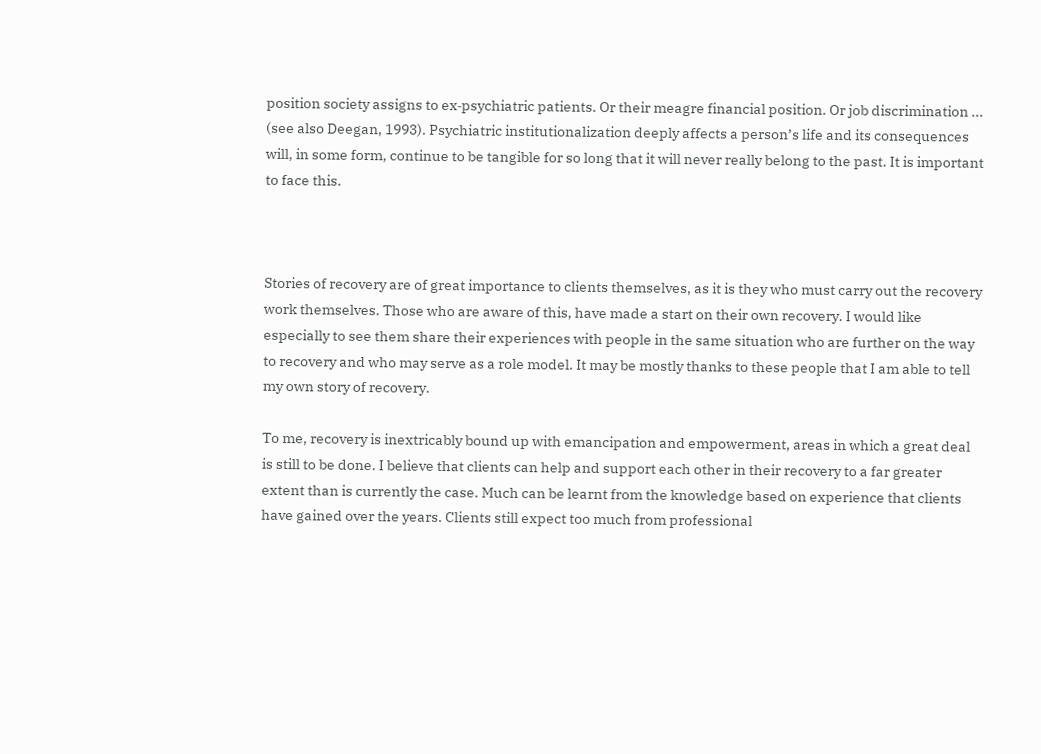position society assigns to ex‑psychiatric patients. Or their meagre financial position. Or job discrimination ... (see also Deegan, 1993). Psychiatric institutionalization deeply affects a person’s life and its consequences will, in some form, continue to be tangible for so long that it will never really belong to the past. It is important to face this.



Stories of recovery are of great importance to clients themselves, as it is they who must carry out the recovery work themselves. Those who are aware of this, have made a start on their own recovery. I would like  especially to see them share their experiences with people in the same situation who are further on the way to recovery and who may serve as a role model. It may be mostly thanks to these people that I am able to tell my own story of recovery.

To me, recovery is inextricably bound up with emancipation and empowerment, areas in which a great deal is still to be done. I believe that clients can help and support each other in their recovery to a far greater extent than is currently the case. Much can be learnt from the knowledge based on experience that clients have gained over the years. Clients still expect too much from professional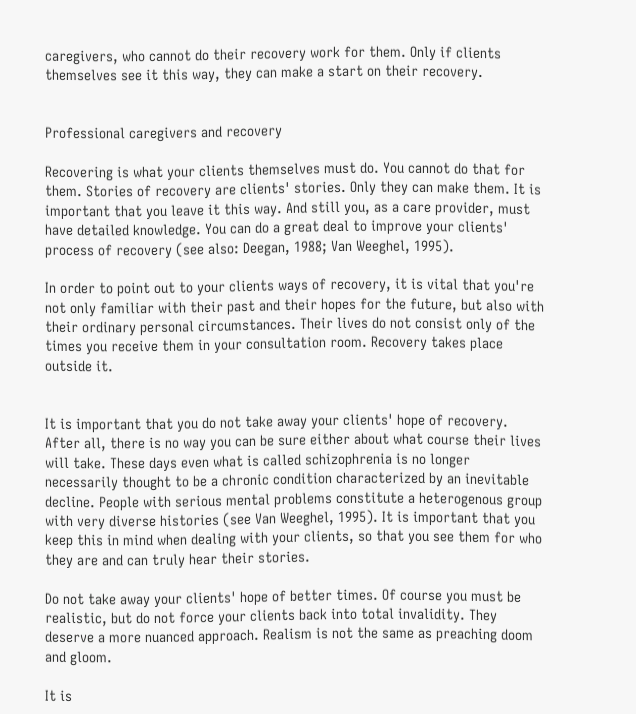caregivers, who cannot do their recovery work for them. Only if clients themselves see it this way, they can make a start on their recovery.


Professional caregivers and recovery

Recovering is what your clients themselves must do. You cannot do that for them. Stories of recovery are clients' stories. Only they can make them. It is important that you leave it this way. And still you, as a care provider, must have detailed knowledge. You can do a great deal to improve your clients' process of recovery (see also: Deegan, 1988; Van Weeghel, 1995).

In order to point out to your clients ways of recovery, it is vital that you're not only familiar with their past and their hopes for the future, but also with their ordinary personal circumstances. Their lives do not consist only of the times you receive them in your consultation room. Recovery takes place outside it.


It is important that you do not take away your clients' hope of recovery. After all, there is no way you can be sure either about what course their lives will take. These days even what is called schizophrenia is no longer necessarily thought to be a chronic condition characterized by an inevitable decline. People with serious mental problems constitute a heterogenous group with very diverse histories (see Van Weeghel, 1995). It is important that you keep this in mind when dealing with your clients, so that you see them for who they are and can truly hear their stories.

Do not take away your clients' hope of better times. Of course you must be realistic, but do not force your clients back into total invalidity. They deserve a more nuanced approach. Realism is not the same as preaching doom and gloom.

It is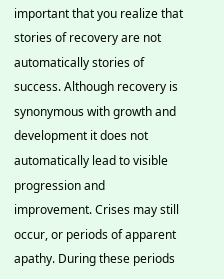important that you realize that stories of recovery are not automatically stories of success. Although recovery is synonymous with growth and development it does not automatically lead to visible progression and improvement. Crises may still occur, or periods of apparent apathy. During these periods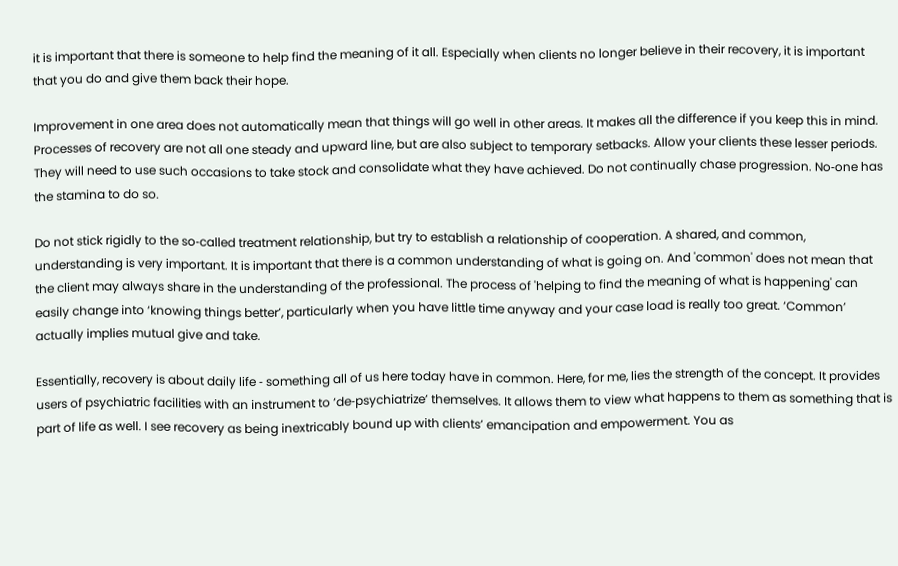it is important that there is someone to help find the meaning of it all. Especially when clients no longer believe in their recovery, it is important that you do and give them back their hope.

Improvement in one area does not automatically mean that things will go well in other areas. It makes all the difference if you keep this in mind. Processes of recovery are not all one steady and upward line, but are also subject to temporary setbacks. Allow your clients these lesser periods. They will need to use such occasions to take stock and consolidate what they have achieved. Do not continually chase progression. No‑one has the stamina to do so.

Do not stick rigidly to the so‑called treatment relationship, but try to establish a relationship of cooperation. A shared, and common, understanding is very important. It is important that there is a common understanding of what is going on. And 'common' does not mean that the client may always share in the understanding of the professional. The process of 'helping to find the meaning of what is happening' can easily change into ‘knowing things better’, particularly when you have little time anyway and your case load is really too great. ‘Common’ actually implies mutual give and take.

Essentially, recovery is about daily life ‑ something all of us here today have in common. Here, for me, lies the strength of the concept. It provides users of psychiatric facilities with an instrument to ‘de‑psychiatrize’ themselves. It allows them to view what happens to them as something that is part of life as well. I see recovery as being inextricably bound up with clients’ emancipation and empowerment. You as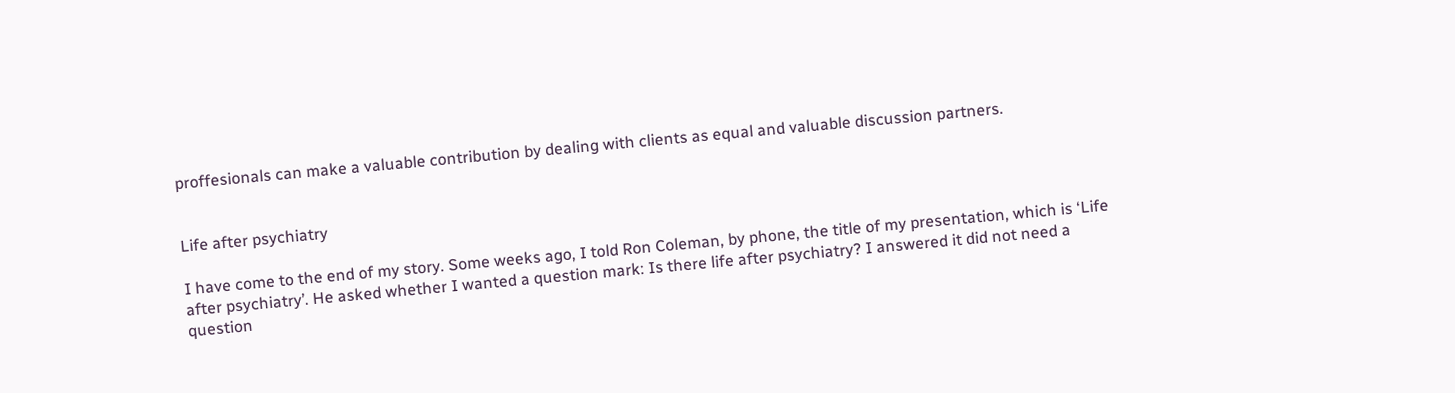proffesionals can make a valuable contribution by dealing with clients as equal and valuable discussion partners.


Life after psychiatry

I have come to the end of my story. Some weeks ago, I told Ron Coleman, by phone, the title of my presentation, which is ‘Life after psychiatry’. He asked whether I wanted a question mark: Is there life after psychiatry? I answered it did not need a question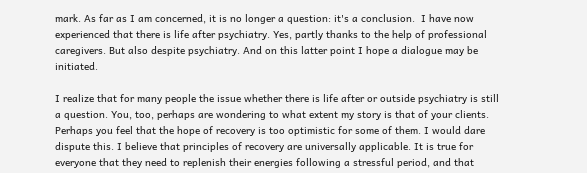mark. As far as I am concerned, it is no longer a question: it's a conclusion.  I have now experienced that there is life after psychiatry. Yes, partly thanks to the help of professional caregivers. But also despite psychiatry. And on this latter point I hope a dialogue may be initiated.

I realize that for many people the issue whether there is life after or outside psychiatry is still a question. You, too, perhaps are wondering to what extent my story is that of your clients. Perhaps you feel that the hope of recovery is too optimistic for some of them. I would dare dispute this. I believe that principles of recovery are universally applicable. It is true for everyone that they need to replenish their energies following a stressful period, and that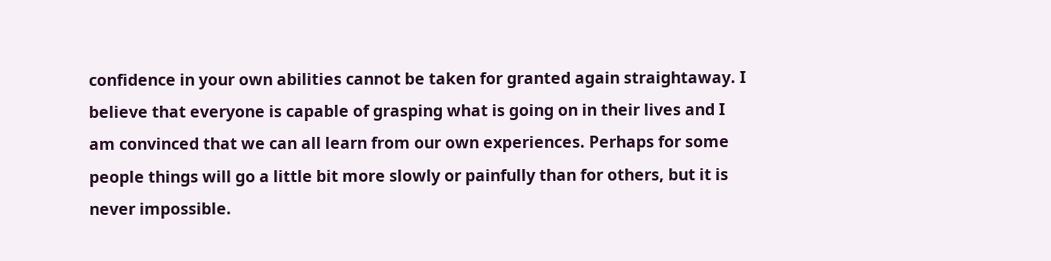confidence in your own abilities cannot be taken for granted again straightaway. I believe that everyone is capable of grasping what is going on in their lives and I am convinced that we can all learn from our own experiences. Perhaps for some people things will go a little bit more slowly or painfully than for others, but it is never impossible.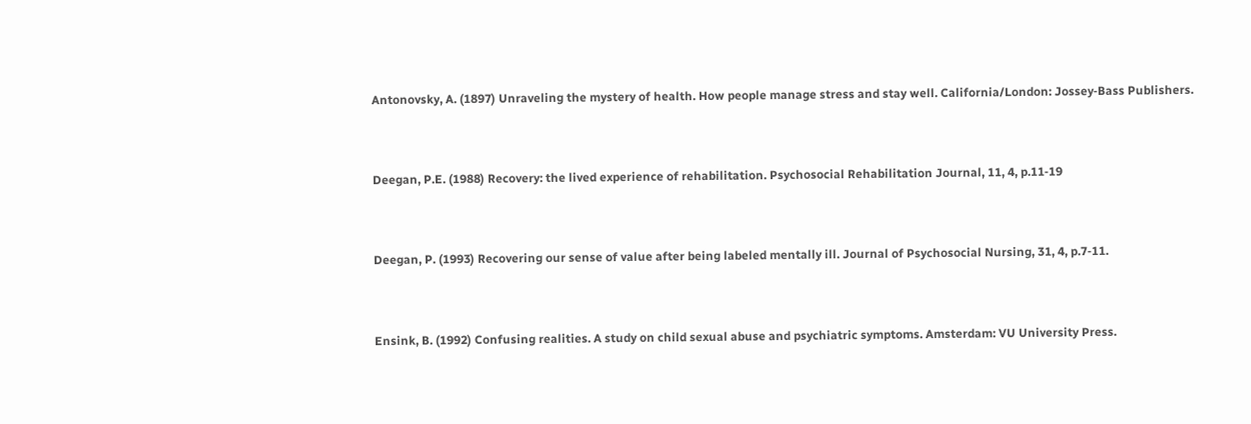Antonovsky, A. (1897) Unraveling the mystery of health. How people manage stress and stay well. California/London: Jossey‑Bass Publishers.


Deegan, P.E. (1988) Recovery: the lived experience of rehabilitation. Psychosocial Rehabilitation Journal, 11, 4, p.11‑19


Deegan, P. (1993) Recovering our sense of value after being labeled mentally ill. Journal of Psychosocial Nursing, 31, 4, p.7‑11.


Ensink, B. (1992) Confusing realities. A study on child sexual abuse and psychiatric symptoms. Amsterdam: VU University Press.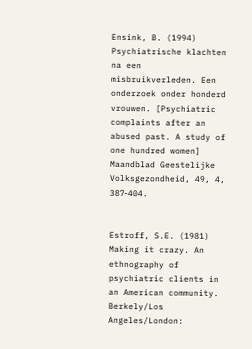Ensink, B. (1994) Psychiatrische klachten na een misbruikverleden. Een onderzoek onder honderd vrouwen. [Psychiatric complaints after an abused past. A study of one hundred women] Maandblad Geestelijke Volksgezondheid, 49, 4, 387‑404.


Estroff, S.E. (1981) Making it crazy. An ethnography of psychiatric clients in an American community. Berkely/Los Angeles/London: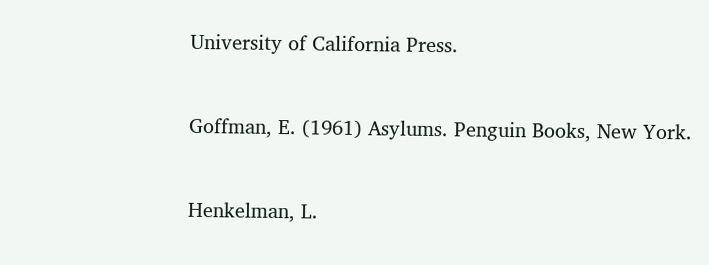University of California Press.


Goffman, E. (1961) Asylums. Penguin Books, New York.


Henkelman, L.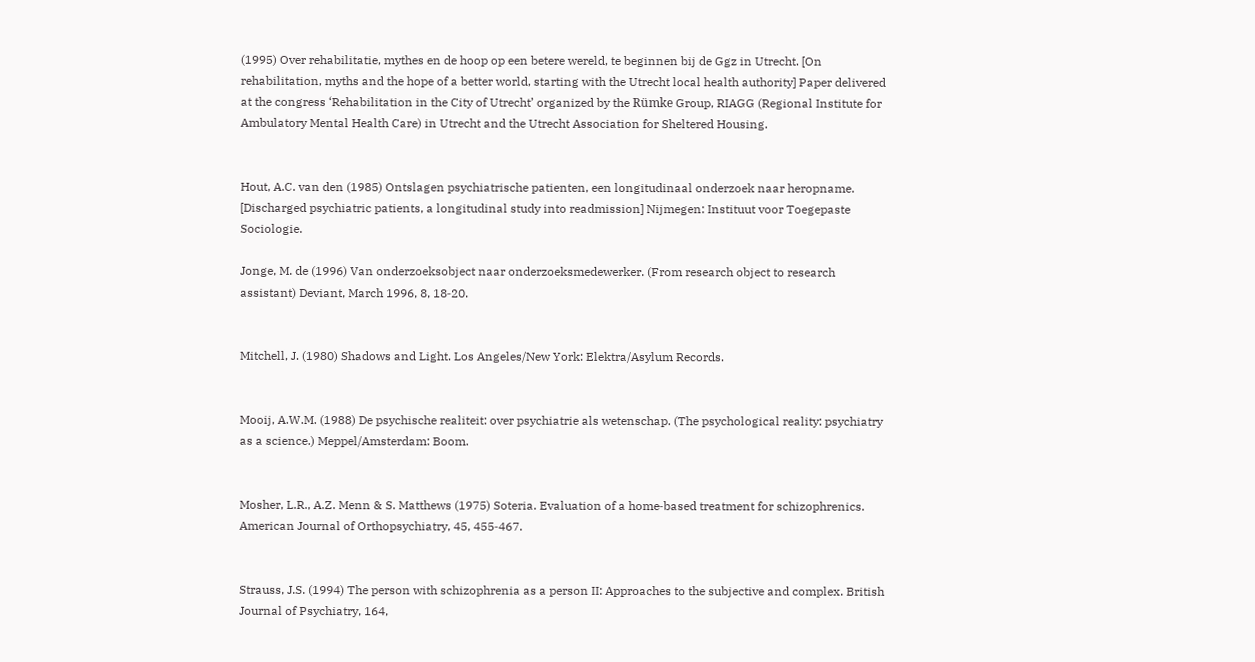(1995) Over rehabilitatie, mythes en de hoop op een betere wereld, te beginnen bij de Ggz in Utrecht. [On rehabilitation, myths and the hope of a better world, starting with the Utrecht local health authority] Paper delivered at the congress ‘Rehabilitation in the City of Utrecht’ organized by the Rümke Group, RIAGG (Regional Institute for Ambulatory Mental Health Care) in Utrecht and the Utrecht Association for Sheltered Housing.


Hout, A.C. van den (1985) Ontslagen psychiatrische patienten, een longitudinaal onderzoek naar heropname. [Discharged psychiatric patients, a longitudinal study into readmission] Nijmegen: Instituut voor Toegepaste Sociologie.

Jonge, M. de (1996) Van onderzoeksobject naar onderzoeksmedewerker. (From research object to research assistant) Deviant, March 1996, 8, 18‑20.


Mitchell, J. (1980) Shadows and Light. Los Angeles/New York: Elektra/Asylum Records.


Mooij, A.W.M. (1988) De psychische realiteit: over psychiatrie als wetenschap. (The psychological reality: psychiatry as a science.) Meppel/Amsterdam: Boom.


Mosher, L.R., A.Z. Menn & S. Matthews (1975) Soteria. Evaluation of a home‑based treatment for schizophrenics. American Journal of Orthopsychiatry, 45, 455‑467.


Strauss, J.S. (1994) The person with schizophrenia as a person II: Approaches to the subjective and complex. British Journal of Psychiatry, 164,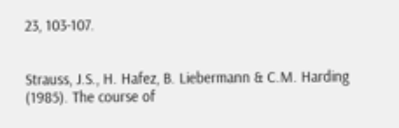23, 103‑107.


Strauss, J.S., H. Hafez, B. Liebermann & C.M. Harding (1985). The course of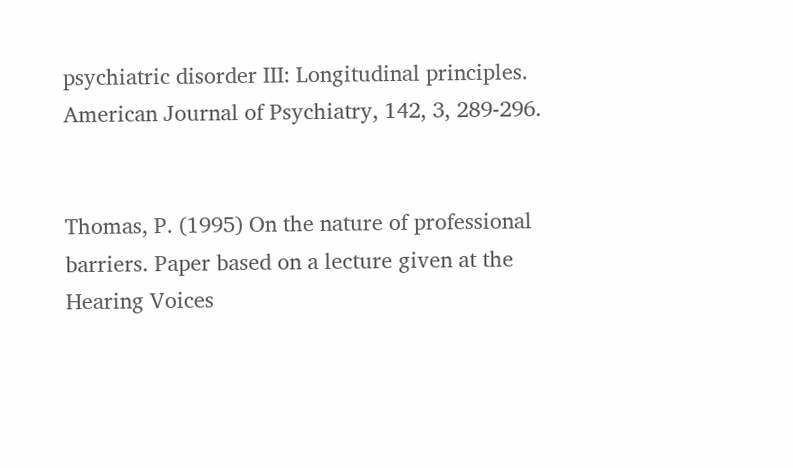psychiatric disorder III: Longitudinal principles. American Journal of Psychiatry, 142, 3, 289‑296.


Thomas, P. (1995) On the nature of professional barriers. Paper based on a lecture given at the Hearing Voices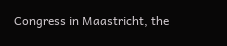Congress in Maastricht, the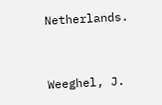Netherlands.


Weeghel, J.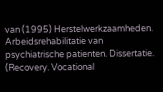van (1995) Herstelwerkzaamheden. Arbeidsrehabilitatie van psychiatrische patienten. Dissertatie. (Recovery. Vocational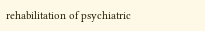rehabilitation of psychiatric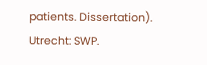patients. Dissertation).  Utrecht: SWP.